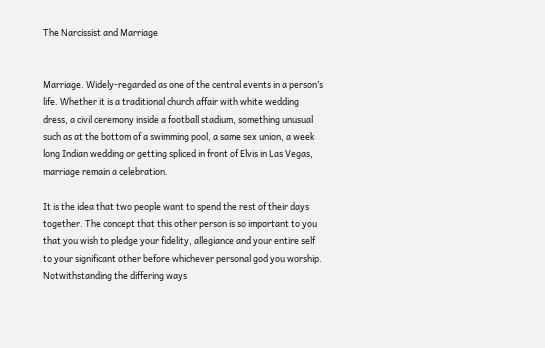The Narcissist and Marriage


Marriage. Widely-regarded as one of the central events in a person’s life. Whether it is a traditional church affair with white wedding dress, a civil ceremony inside a football stadium, something unusual such as at the bottom of a swimming pool, a same sex union, a week long Indian wedding or getting spliced in front of Elvis in Las Vegas, marriage remain a celebration.

It is the idea that two people want to spend the rest of their days together. The concept that this other person is so important to you that you wish to pledge your fidelity, allegiance and your entire self to your significant other before whichever personal god you worship. Notwithstanding the differing ways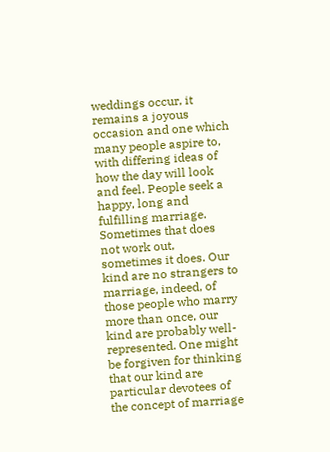weddings occur, it remains a joyous occasion and one which many people aspire to, with differing ideas of how the day will look and feel. People seek a happy, long and fulfilling marriage. Sometimes that does not work out, sometimes it does. Our kind are no strangers to marriage, indeed, of those people who marry more than once, our kind are probably well-represented. One might be forgiven for thinking that our kind are particular devotees of the concept of marriage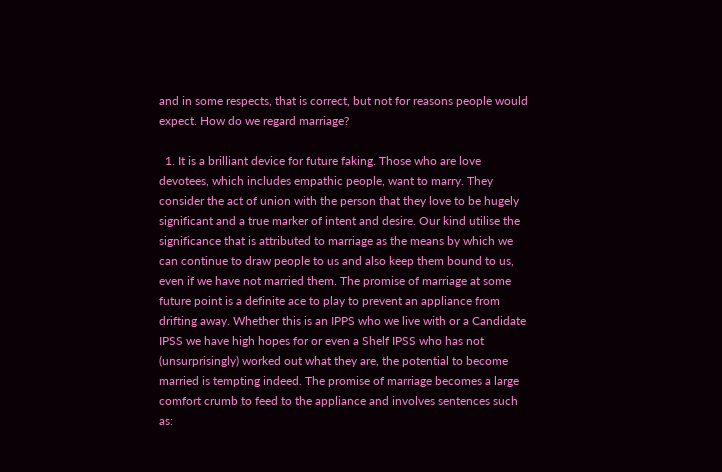and in some respects, that is correct, but not for reasons people would expect. How do we regard marriage?

  1. It is a brilliant device for future faking. Those who are love devotees, which includes empathic people, want to marry. They consider the act of union with the person that they love to be hugely significant and a true marker of intent and desire. Our kind utilise the significance that is attributed to marriage as the means by which we can continue to draw people to us and also keep them bound to us, even if we have not married them. The promise of marriage at some future point is a definite ace to play to prevent an appliance from drifting away. Whether this is an IPPS who we live with or a Candidate IPSS we have high hopes for or even a Shelf IPSS who has not (unsurprisingly) worked out what they are, the potential to become married is tempting indeed. The promise of marriage becomes a large comfort crumb to feed to the appliance and involves sentences such as: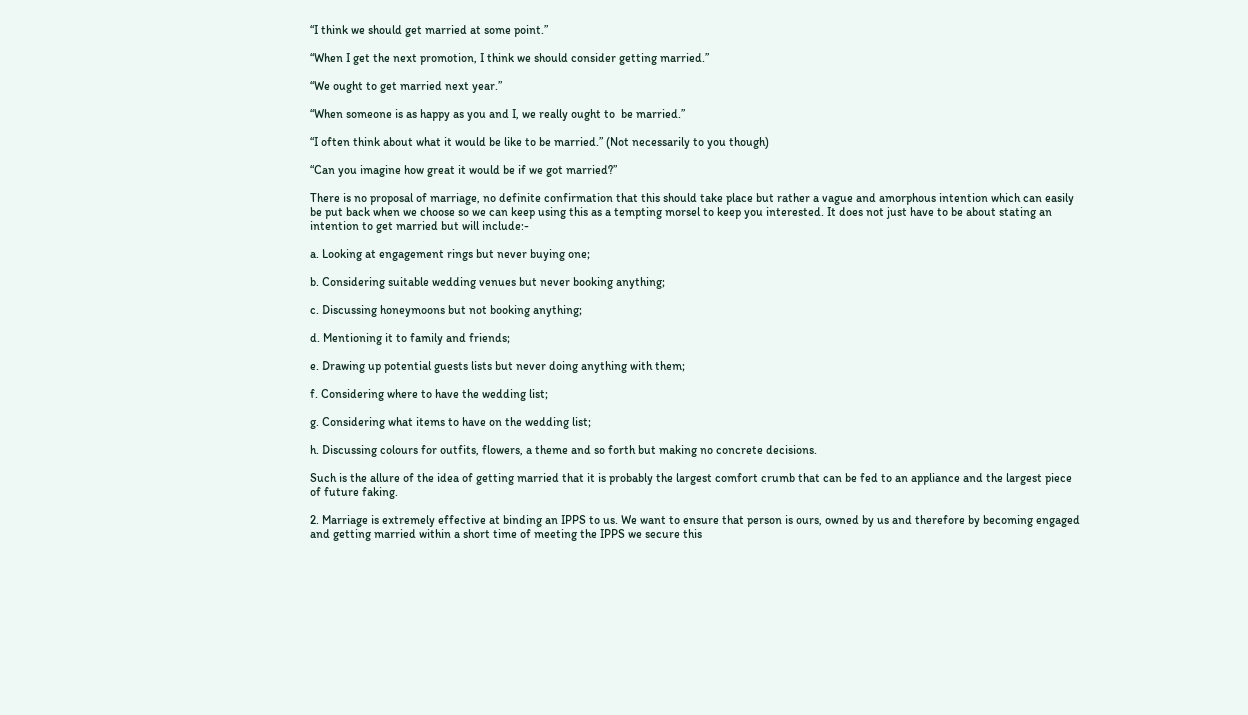“I think we should get married at some point.”

“When I get the next promotion, I think we should consider getting married.”

“We ought to get married next year.”

“When someone is as happy as you and I, we really ought to  be married.”

“I often think about what it would be like to be married.” (Not necessarily to you though)

“Can you imagine how great it would be if we got married?”

There is no proposal of marriage, no definite confirmation that this should take place but rather a vague and amorphous intention which can easily be put back when we choose so we can keep using this as a tempting morsel to keep you interested. It does not just have to be about stating an intention to get married but will include:-

a. Looking at engagement rings but never buying one;

b. Considering suitable wedding venues but never booking anything;

c. Discussing honeymoons but not booking anything;

d. Mentioning it to family and friends;

e. Drawing up potential guests lists but never doing anything with them;

f. Considering where to have the wedding list;

g. Considering what items to have on the wedding list;

h. Discussing colours for outfits, flowers, a theme and so forth but making no concrete decisions.

Such is the allure of the idea of getting married that it is probably the largest comfort crumb that can be fed to an appliance and the largest piece of future faking.

2. Marriage is extremely effective at binding an IPPS to us. We want to ensure that person is ours, owned by us and therefore by becoming engaged and getting married within a short time of meeting the IPPS we secure this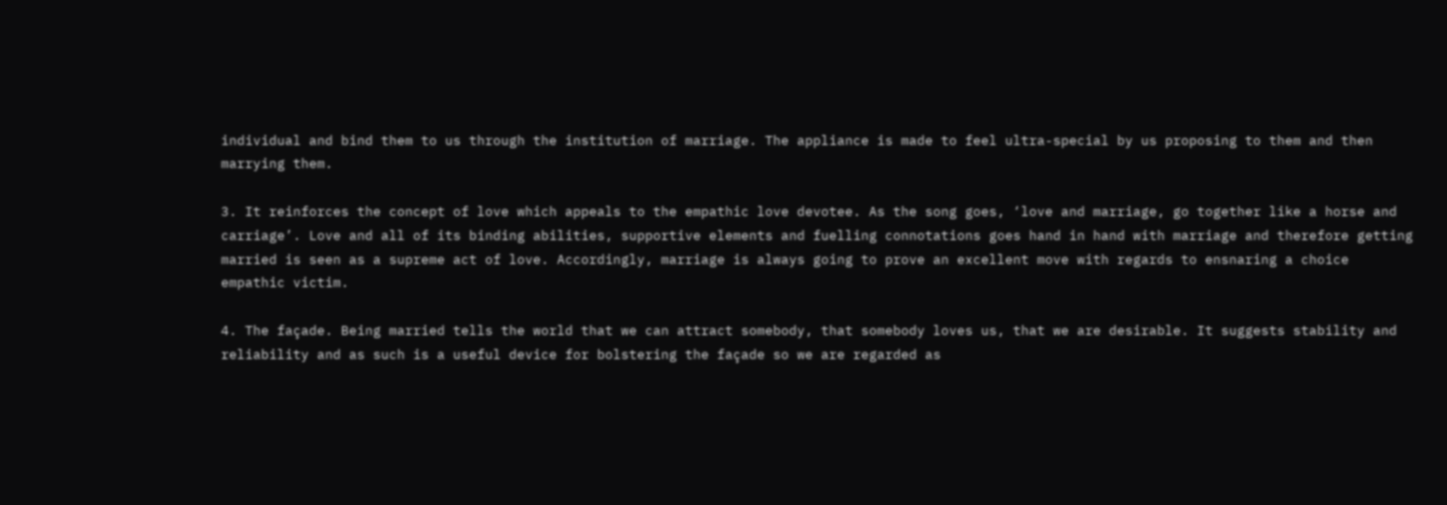individual and bind them to us through the institution of marriage. The appliance is made to feel ultra-special by us proposing to them and then marrying them.

3. It reinforces the concept of love which appeals to the empathic love devotee. As the song goes, ‘love and marriage, go together like a horse and carriage’. Love and all of its binding abilities, supportive elements and fuelling connotations goes hand in hand with marriage and therefore getting married is seen as a supreme act of love. Accordingly, marriage is always going to prove an excellent move with regards to ensnaring a choice empathic victim.

4. The façade. Being married tells the world that we can attract somebody, that somebody loves us, that we are desirable. It suggests stability and reliability and as such is a useful device for bolstering the façade so we are regarded as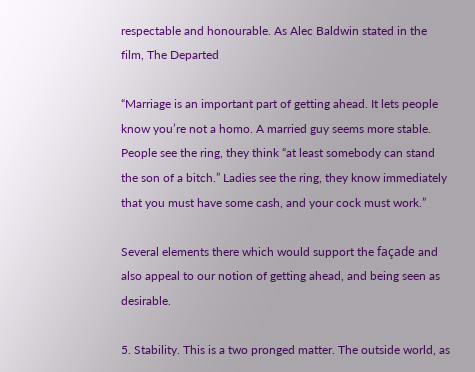respectable and honourable. As Alec Baldwin stated in the film, The Departed

“Marriage is an important part of getting ahead. It lets people know you’re not a homo. A married guy seems more stable. People see the ring, they think “at least somebody can stand the son of a bitch.” Ladies see the ring, they know immediately that you must have some cash, and your cock must work.”

Several elements there which would support the façade and also appeal to our notion of getting ahead, and being seen as desirable.

5. Stability. This is a two pronged matter. The outside world, as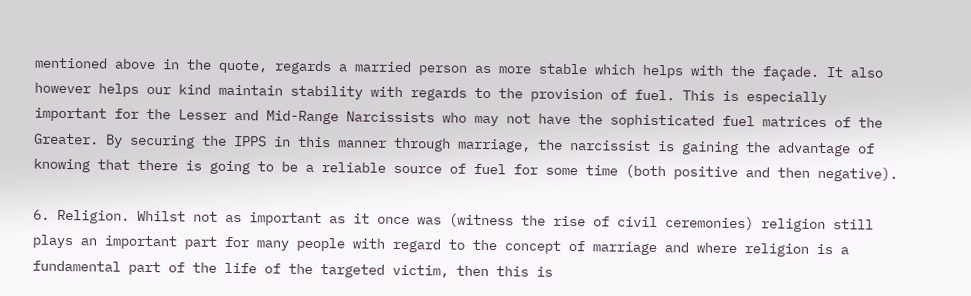mentioned above in the quote, regards a married person as more stable which helps with the façade. It also however helps our kind maintain stability with regards to the provision of fuel. This is especially important for the Lesser and Mid-Range Narcissists who may not have the sophisticated fuel matrices of the Greater. By securing the IPPS in this manner through marriage, the narcissist is gaining the advantage of knowing that there is going to be a reliable source of fuel for some time (both positive and then negative).

6. Religion. Whilst not as important as it once was (witness the rise of civil ceremonies) religion still plays an important part for many people with regard to the concept of marriage and where religion is a fundamental part of the life of the targeted victim, then this is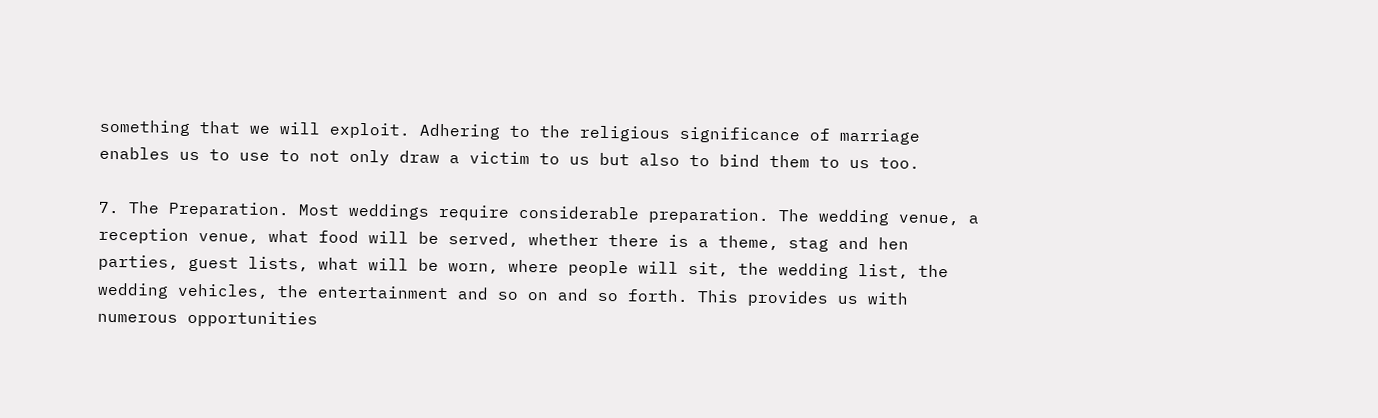something that we will exploit. Adhering to the religious significance of marriage enables us to use to not only draw a victim to us but also to bind them to us too.

7. The Preparation. Most weddings require considerable preparation. The wedding venue, a reception venue, what food will be served, whether there is a theme, stag and hen parties, guest lists, what will be worn, where people will sit, the wedding list, the wedding vehicles, the entertainment and so on and so forth. This provides us with numerous opportunities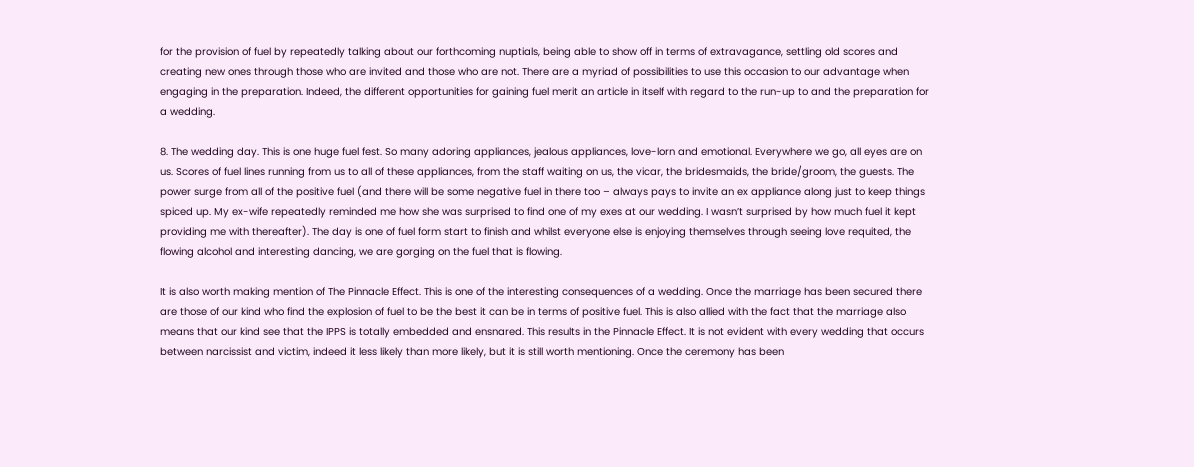for the provision of fuel by repeatedly talking about our forthcoming nuptials, being able to show off in terms of extravagance, settling old scores and creating new ones through those who are invited and those who are not. There are a myriad of possibilities to use this occasion to our advantage when engaging in the preparation. Indeed, the different opportunities for gaining fuel merit an article in itself with regard to the run-up to and the preparation for a wedding.

8. The wedding day. This is one huge fuel fest. So many adoring appliances, jealous appliances, love-lorn and emotional. Everywhere we go, all eyes are on us. Scores of fuel lines running from us to all of these appliances, from the staff waiting on us, the vicar, the bridesmaids, the bride/groom, the guests. The power surge from all of the positive fuel (and there will be some negative fuel in there too – always pays to invite an ex appliance along just to keep things spiced up. My ex-wife repeatedly reminded me how she was surprised to find one of my exes at our wedding. I wasn’t surprised by how much fuel it kept providing me with thereafter). The day is one of fuel form start to finish and whilst everyone else is enjoying themselves through seeing love requited, the flowing alcohol and interesting dancing, we are gorging on the fuel that is flowing.

It is also worth making mention of The Pinnacle Effect. This is one of the interesting consequences of a wedding. Once the marriage has been secured there are those of our kind who find the explosion of fuel to be the best it can be in terms of positive fuel. This is also allied with the fact that the marriage also means that our kind see that the IPPS is totally embedded and ensnared. This results in the Pinnacle Effect. It is not evident with every wedding that occurs between narcissist and victim, indeed it less likely than more likely, but it is still worth mentioning. Once the ceremony has been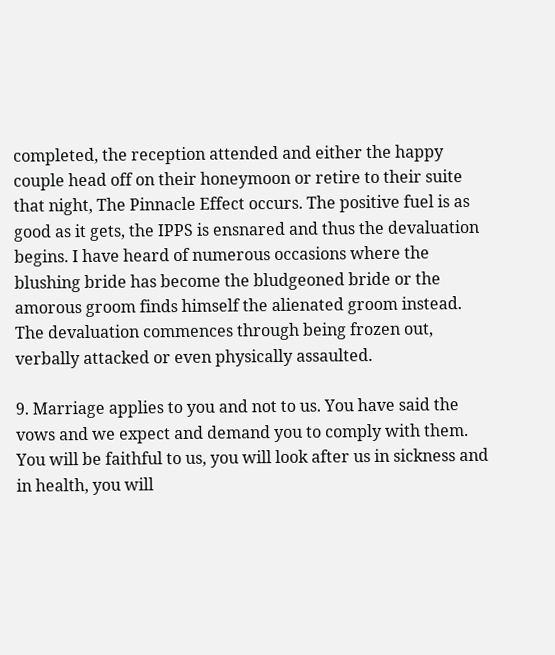completed, the reception attended and either the happy couple head off on their honeymoon or retire to their suite that night, The Pinnacle Effect occurs. The positive fuel is as good as it gets, the IPPS is ensnared and thus the devaluation begins. I have heard of numerous occasions where the blushing bride has become the bludgeoned bride or the amorous groom finds himself the alienated groom instead. The devaluation commences through being frozen out, verbally attacked or even physically assaulted.

9. Marriage applies to you and not to us. You have said the vows and we expect and demand you to comply with them. You will be faithful to us, you will look after us in sickness and in health, you will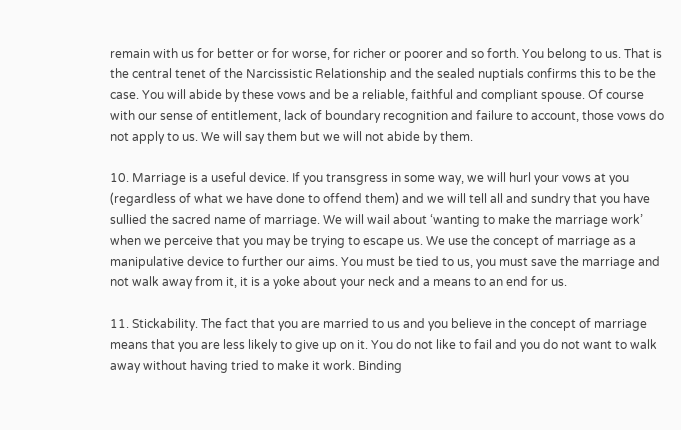remain with us for better or for worse, for richer or poorer and so forth. You belong to us. That is the central tenet of the Narcissistic Relationship and the sealed nuptials confirms this to be the case. You will abide by these vows and be a reliable, faithful and compliant spouse. Of course with our sense of entitlement, lack of boundary recognition and failure to account, those vows do not apply to us. We will say them but we will not abide by them.

10. Marriage is a useful device. If you transgress in some way, we will hurl your vows at you (regardless of what we have done to offend them) and we will tell all and sundry that you have sullied the sacred name of marriage. We will wail about ‘wanting to make the marriage work’ when we perceive that you may be trying to escape us. We use the concept of marriage as a manipulative device to further our aims. You must be tied to us, you must save the marriage and not walk away from it, it is a yoke about your neck and a means to an end for us.

11. Stickability. The fact that you are married to us and you believe in the concept of marriage means that you are less likely to give up on it. You do not like to fail and you do not want to walk away without having tried to make it work. Binding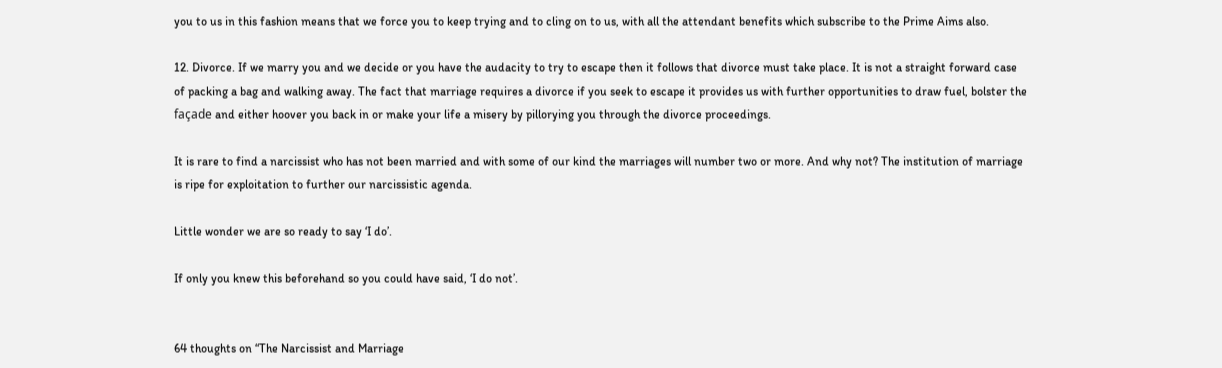you to us in this fashion means that we force you to keep trying and to cling on to us, with all the attendant benefits which subscribe to the Prime Aims also.

12. Divorce. If we marry you and we decide or you have the audacity to try to escape then it follows that divorce must take place. It is not a straight forward case of packing a bag and walking away. The fact that marriage requires a divorce if you seek to escape it provides us with further opportunities to draw fuel, bolster the façade and either hoover you back in or make your life a misery by pillorying you through the divorce proceedings.

It is rare to find a narcissist who has not been married and with some of our kind the marriages will number two or more. And why not? The institution of marriage is ripe for exploitation to further our narcissistic agenda.

Little wonder we are so ready to say ‘I do’.

If only you knew this beforehand so you could have said, ‘I do not’.


64 thoughts on “The Narcissist and Marriage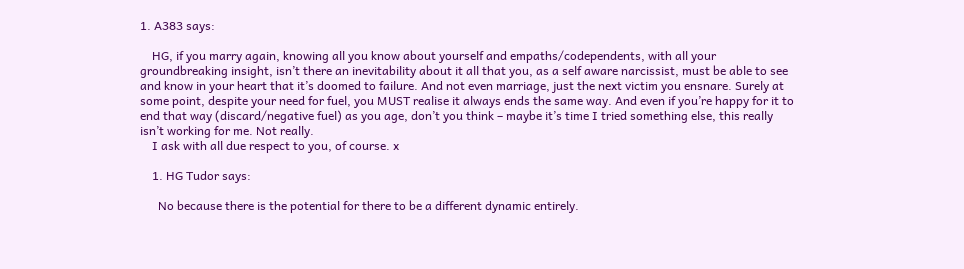1. A383 says:

    HG, if you marry again, knowing all you know about yourself and empaths/codependents, with all your groundbreaking insight, isn’t there an inevitability about it all that you, as a self aware narcissist, must be able to see and know in your heart that it’s doomed to failure. And not even marriage, just the next victim you ensnare. Surely at some point, despite your need for fuel, you MUST realise it always ends the same way. And even if you’re happy for it to end that way (discard/negative fuel) as you age, don’t you think – maybe it’s time I tried something else, this really isn’t working for me. Not really.
    I ask with all due respect to you, of course. x

    1. HG Tudor says:

      No because there is the potential for there to be a different dynamic entirely.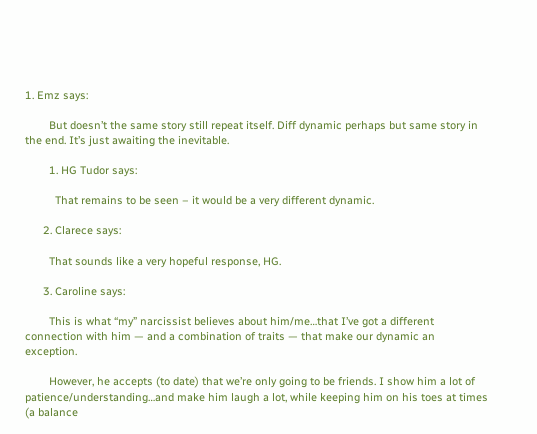1. Emz says:

        But doesn’t the same story still repeat itself. Diff dynamic perhaps but same story in the end. It’s just awaiting the inevitable.

        1. HG Tudor says:

          That remains to be seen – it would be a very different dynamic.

      2. Clarece says:

        That sounds like a very hopeful response, HG.

      3. Caroline says:

        This is what “my” narcissist believes about him/me…that I’ve got a different connection with him — and a combination of traits — that make our dynamic an exception.

        However, he accepts (to date) that we’re only going to be friends. I show him a lot of patience/understanding…and make him laugh a lot, while keeping him on his toes at times (a balance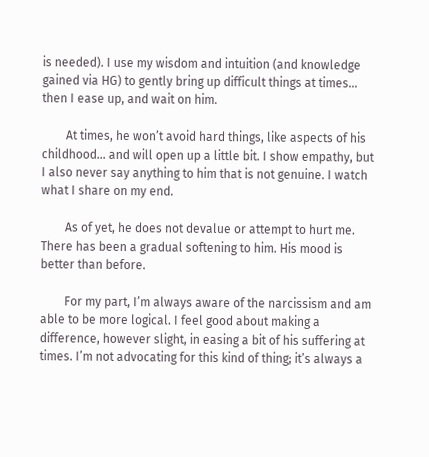is needed). I use my wisdom and intuition (and knowledge gained via HG) to gently bring up difficult things at times… then I ease up, and wait on him.

        At times, he won’t avoid hard things, like aspects of his childhood… and will open up a little bit. I show empathy, but I also never say anything to him that is not genuine. I watch what I share on my end.

        As of yet, he does not devalue or attempt to hurt me. There has been a gradual softening to him. His mood is better than before.

        For my part, I’m always aware of the narcissism and am able to be more logical. I feel good about making a difference, however slight, in easing a bit of his suffering at times. I’m not advocating for this kind of thing; it’s always a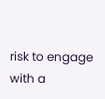risk to engage with a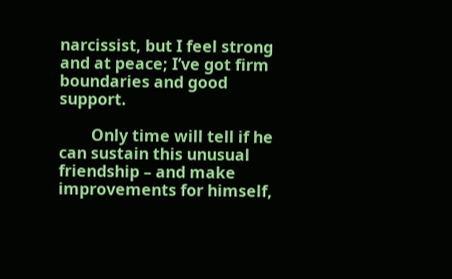narcissist, but I feel strong and at peace; I’ve got firm boundaries and good support.

        Only time will tell if he can sustain this unusual friendship – and make improvements for himself,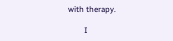with therapy.

        I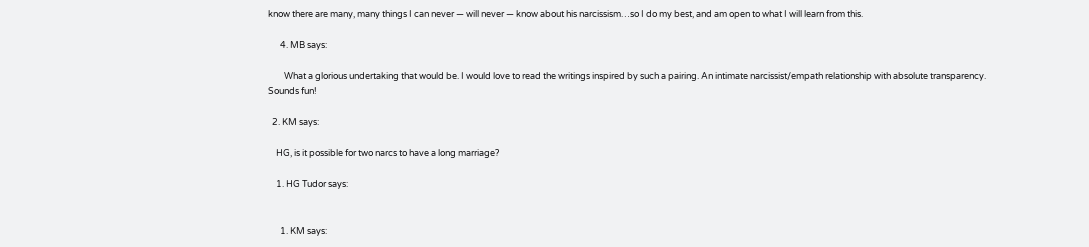know there are many, many things I can never — will never — know about his narcissism…so I do my best, and am open to what I will learn from this.

      4. MB says:

        What a glorious undertaking that would be. I would love to read the writings inspired by such a pairing. An intimate narcissist/empath relationship with absolute transparency. Sounds fun!

  2. KM says:

    HG, is it possible for two narcs to have a long marriage?

    1. HG Tudor says:


      1. KM says: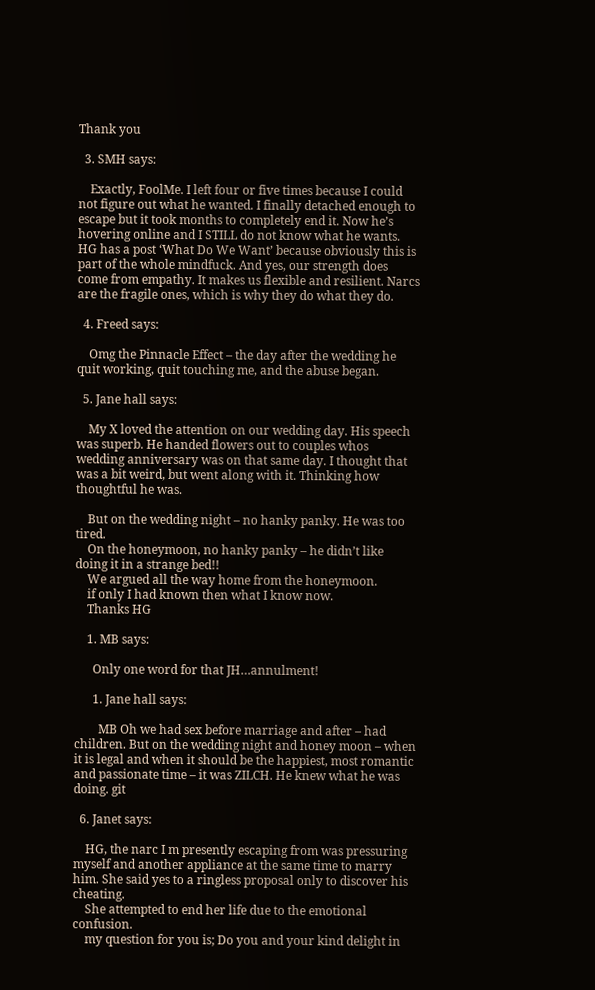Thank you

  3. SMH says:

    Exactly, FoolMe. I left four or five times because I could not figure out what he wanted. I finally detached enough to escape but it took months to completely end it. Now he’s hovering online and I STILL do not know what he wants. HG has a post ‘What Do We Want’ because obviously this is part of the whole mindfuck. And yes, our strength does come from empathy. It makes us flexible and resilient. Narcs are the fragile ones, which is why they do what they do.

  4. Freed says:

    Omg the Pinnacle Effect – the day after the wedding he quit working, quit touching me, and the abuse began.

  5. Jane hall says:

    My X loved the attention on our wedding day. His speech was superb. He handed flowers out to couples whos wedding anniversary was on that same day. I thought that was a bit weird, but went along with it. Thinking how thoughtful he was.

    But on the wedding night – no hanky panky. He was too tired.
    On the honeymoon, no hanky panky – he didn’t like doing it in a strange bed!!
    We argued all the way home from the honeymoon.
    if only I had known then what I know now.
    Thanks HG

    1. MB says:

      Only one word for that JH…annulment!

      1. Jane hall says:

        MB Oh we had sex before marriage and after – had children. But on the wedding night and honey moon – when it is legal and when it should be the happiest, most romantic and passionate time – it was ZILCH. He knew what he was doing. git

  6. Janet says:

    HG, the narc I m presently escaping from was pressuring myself and another appliance at the same time to marry him. She said yes to a ringless proposal only to discover his cheating.
    She attempted to end her life due to the emotional confusion.
    my question for you is; Do you and your kind delight in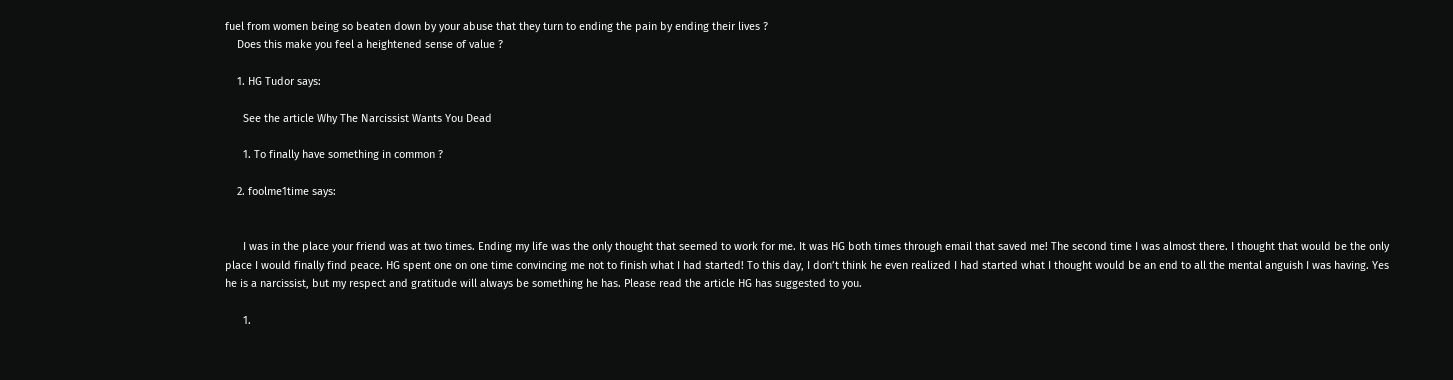fuel from women being so beaten down by your abuse that they turn to ending the pain by ending their lives ?
    Does this make you feel a heightened sense of value ?

    1. HG Tudor says:

      See the article Why The Narcissist Wants You Dead

      1. To finally have something in common ?

    2. foolme1time says:


      I was in the place your friend was at two times. Ending my life was the only thought that seemed to work for me. It was HG both times through email that saved me! The second time I was almost there. I thought that would be the only place I would finally find peace. HG spent one on one time convincing me not to finish what I had started! To this day, I don’t think he even realized I had started what I thought would be an end to all the mental anguish I was having. Yes he is a narcissist, but my respect and gratitude will always be something he has. Please read the article HG has suggested to you.

      1.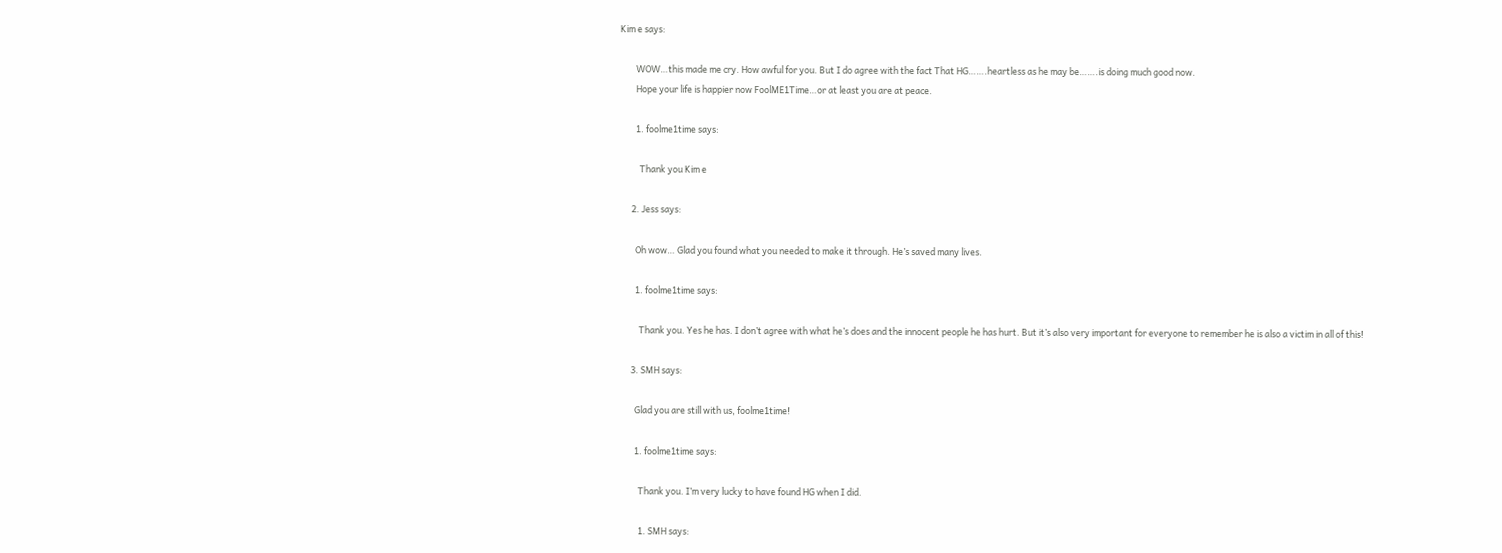Kim e says:

        WOW…this made me cry. How awful for you. But I do agree with the fact That HG…….heartless as he may be…….is doing much good now.
        Hope your life is happier now FoolME1Time…or at least you are at peace.

        1. foolme1time says:

          Thank you Kim e

      2. Jess says:

        Oh wow… Glad you found what you needed to make it through. He’s saved many lives.

        1. foolme1time says:

          Thank you. Yes he has. I don’t agree with what he’s does and the innocent people he has hurt. But it’s also very important for everyone to remember he is also a victim in all of this!

      3. SMH says:

        Glad you are still with us, foolme1time!

        1. foolme1time says:

          Thank you. I’m very lucky to have found HG when I did.

          1. SMH says: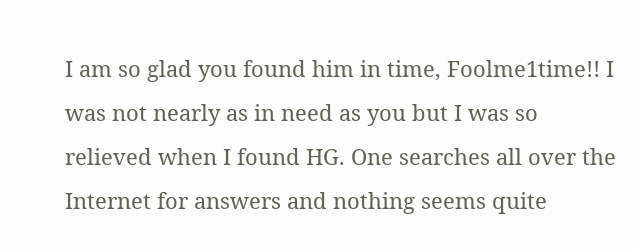I am so glad you found him in time, Foolme1time!! I was not nearly as in need as you but I was so relieved when I found HG. One searches all over the Internet for answers and nothing seems quite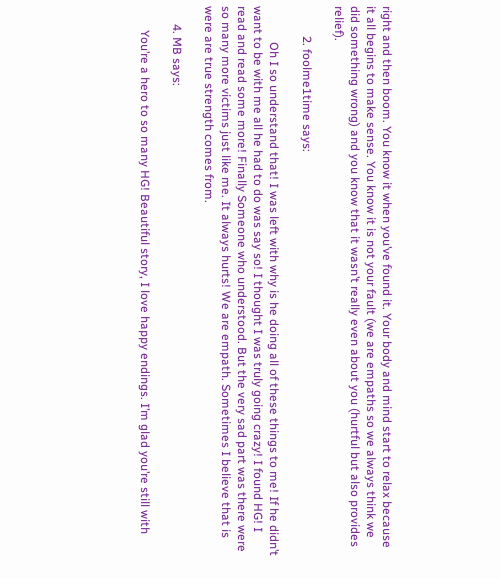right and then boom. You know it when you’ve found it. Your body and mind start to relax because it all begins to make sense. You know it is not your fault (we are empaths so we always think we did something wrong) and you know that it wasn’t really even about you (hurtful but also provides relief).

          2. foolme1time says:

            Oh I so understand that! I was left with why is he doing all of these things to me! If he didn’t want to be with me all he had to do was say so! I thought I was truly going crazy! I found HG! I read and read some more! Finally Someone who understood. But the very sad part was there were so many more victims just like me. It always hurts! We are empath. Sometimes I believe that is were are true strength comes from.

      4. MB says:

        You’re a hero to so many HG! Beautiful story, I love happy endings. I’m glad you’re still with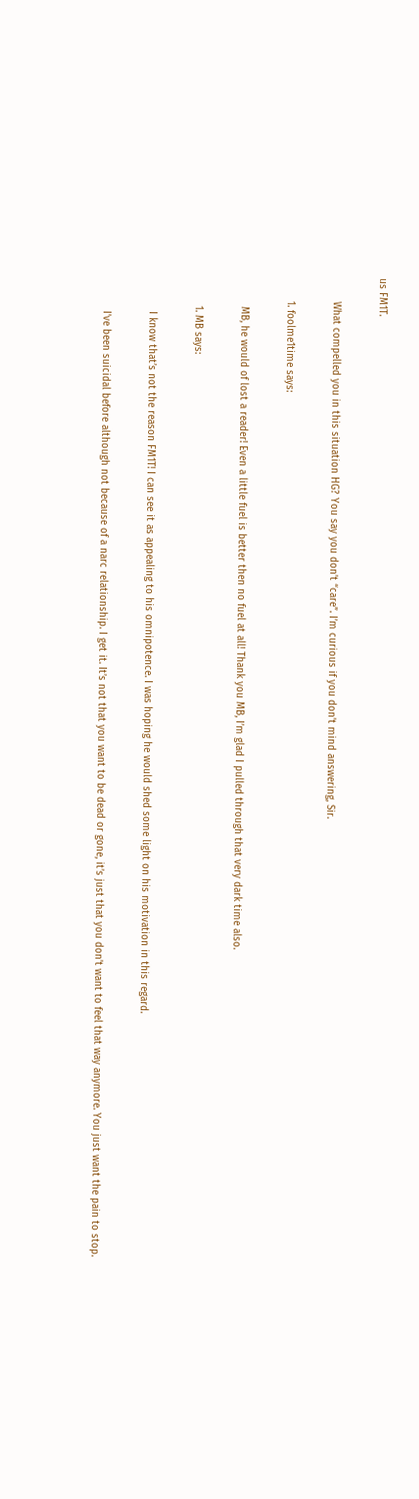us FM1T.

        What compelled you in this situation HG? You say you don’t “care”. I’m curious if you don’t mind answering, Sir.

        1. foolme1time says:

          MB, he would of lost a reader! Even a little fuel is better then no fuel at all! Thank you MB, I’m glad I pulled through that very dark time also.

          1. MB says:

            I know that’s not the reason FM1T! I can see it as appealing to his omnipotence. I was hoping he would shed some light on his motivation in this regard.

            I’ve been suicidal before although not because of a narc relationship. I get it. It’s not that you want to be dead or gone, it’s just that you don’t want to feel that way anymore. You just want the pain to stop.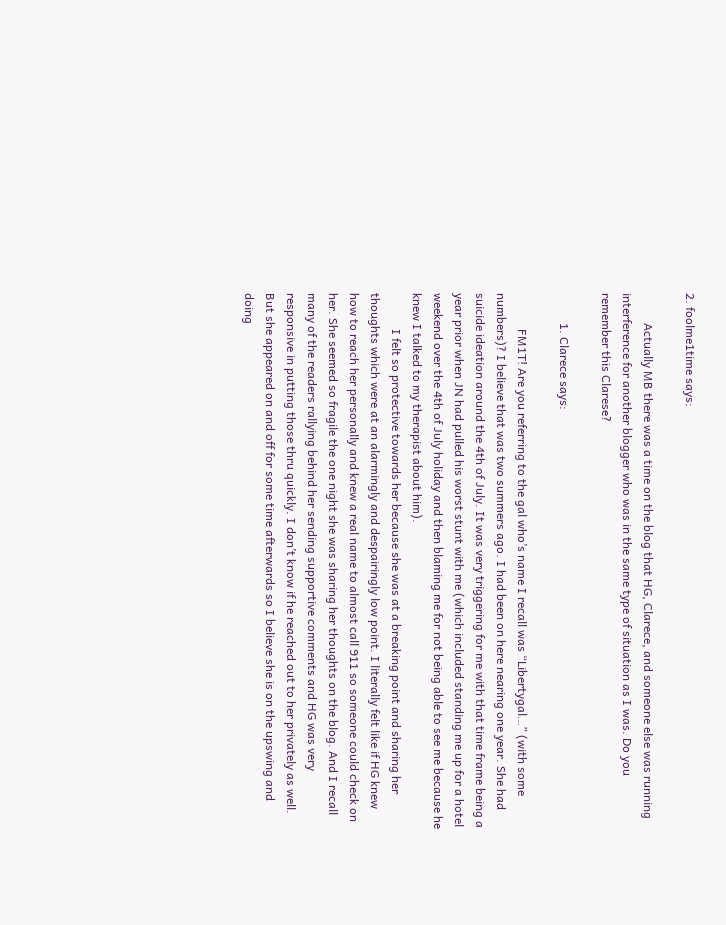2. foolme1time says:

          Actually MB there was a time on the blog that HG, Clarece, and someone else was running interference for another blogger who was in the same type of situation as I was. Do you remember this Clarese?

          1. Clarece says:

            FM1T! Are you referring to the gal who’s name I recall was “Libertygal…” (with some numbers)? I believe that was two summers ago. I had been on here nearing one year. She had suicide ideation around the 4th of July. It was very triggering for me with that time frame being a year prior when JN had pulled his worst stunt with me (which included standing me up for a hotel weekend over the 4th of July holiday and then blaming me for not being able to see me because he knew I talked to my therapist about him).
            I felt so protective towards her because she was at a breaking point and sharing her thoughts which were at an alarmingly and despairingly low point. I literally felt like if HG knew how to reach her personally and knew a real name to almost call 911 so someone could check on her. She seemed so fragile the one night she was sharing her thoughts on the blog. And I recall many of the readers rallying behind her sending supportive comments and HG was very responsive in putting those thru quickly. I don’t know if he reached out to her privately as well. But she appeared on and off for some time afterwards so I believe she is on the upswing and doing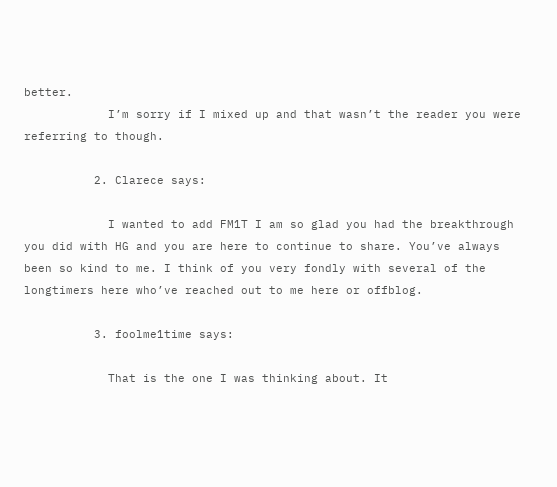better.
            I’m sorry if I mixed up and that wasn’t the reader you were referring to though.

          2. Clarece says:

            I wanted to add FM1T I am so glad you had the breakthrough you did with HG and you are here to continue to share. You’ve always been so kind to me. I think of you very fondly with several of the longtimers here who’ve reached out to me here or offblog.

          3. foolme1time says:

            That is the one I was thinking about. It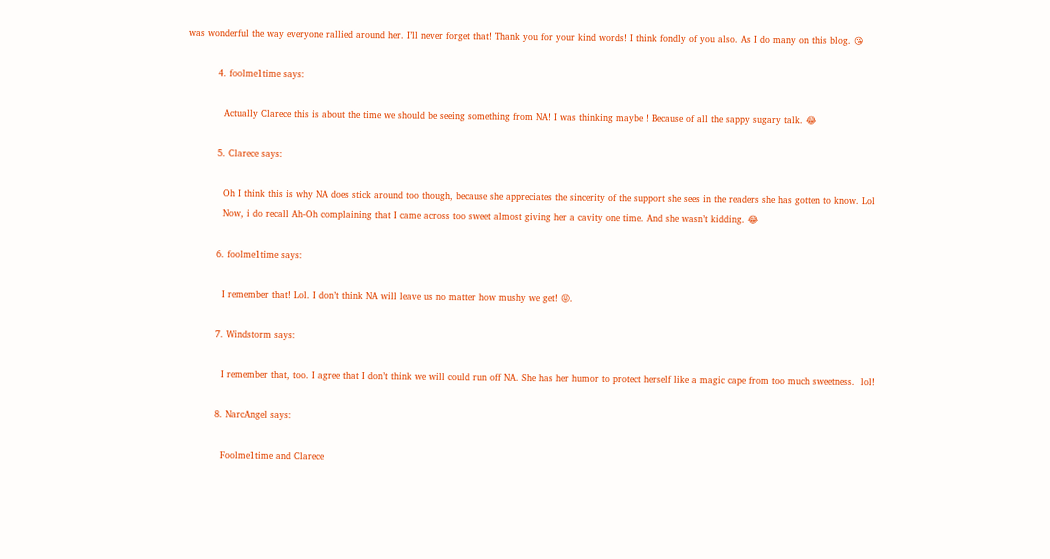was wonderful the way everyone rallied around her. I’ll never forget that! Thank you for your kind words! I think fondly of you also. As I do many on this blog. 😘

          4. foolme1time says:

            Actually Clarece this is about the time we should be seeing something from NA! I was thinking maybe ! Because of all the sappy sugary talk. 😂

          5. Clarece says:

            Oh I think this is why NA does stick around too though, because she appreciates the sincerity of the support she sees in the readers she has gotten to know. Lol
            Now, i do recall Ah-Oh complaining that I came across too sweet almost giving her a cavity one time. And she wasn’t kidding. 😂

          6. foolme1time says:

            I remember that! Lol. I don’t think NA will leave us no matter how mushy we get! 😝.

          7. Windstorm says:

            I remember that, too. I agree that I don’t think we will could run off NA. She has her humor to protect herself like a magic cape from too much sweetness.  lol!

          8. NarcAngel says:

            Foolme1time and Clarece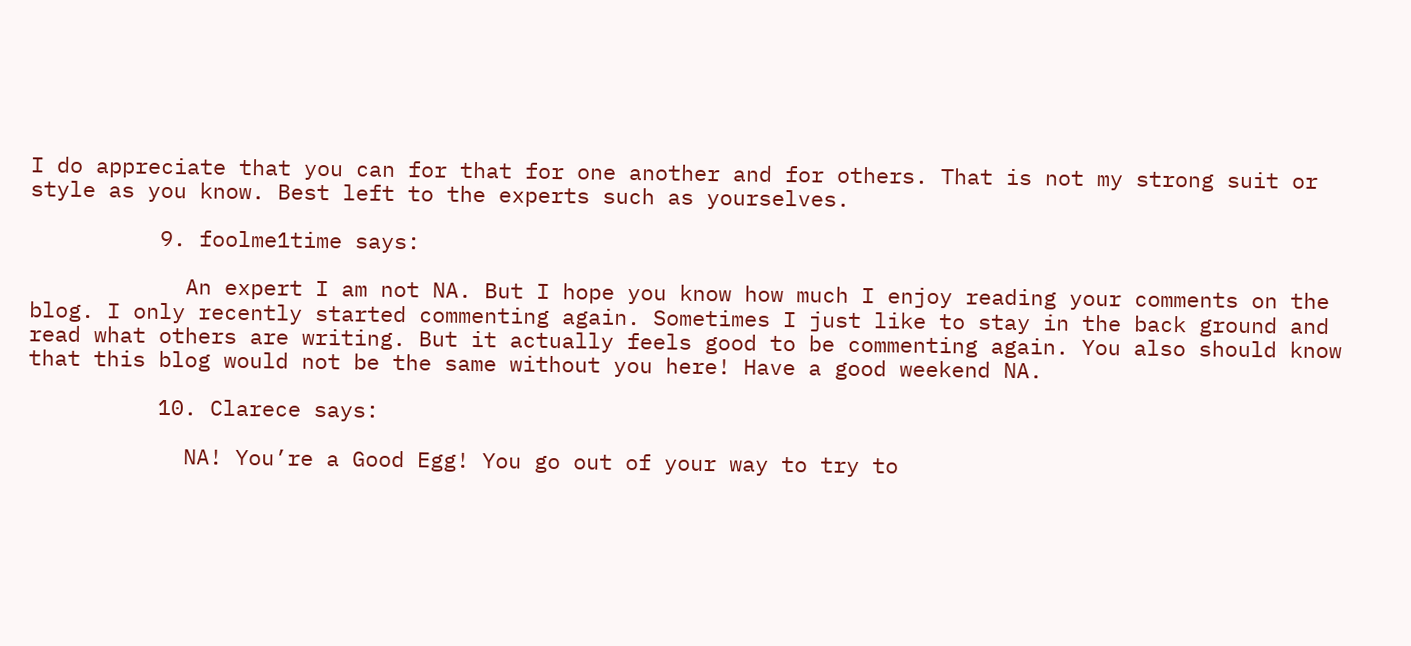I do appreciate that you can for that for one another and for others. That is not my strong suit or style as you know. Best left to the experts such as yourselves.

          9. foolme1time says:

            An expert I am not NA. But I hope you know how much I enjoy reading your comments on the blog. I only recently started commenting again. Sometimes I just like to stay in the back ground and read what others are writing. But it actually feels good to be commenting again. You also should know that this blog would not be the same without you here! Have a good weekend NA.

          10. Clarece says:

            NA! You’re a Good Egg! You go out of your way to try to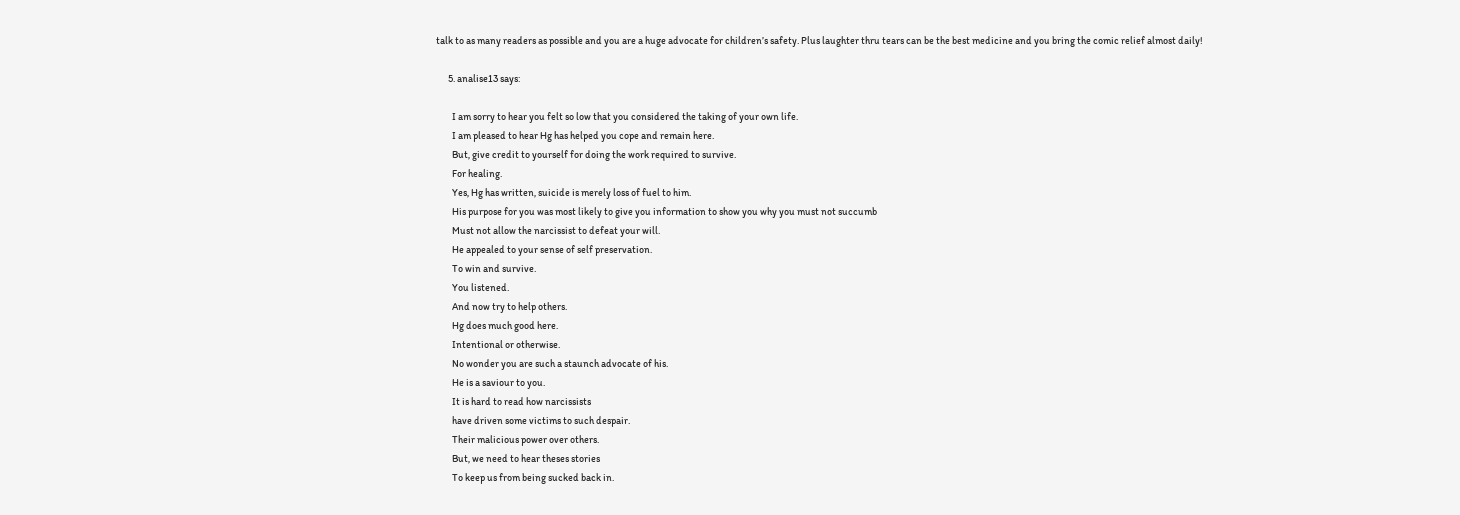talk to as many readers as possible and you are a huge advocate for children’s safety. Plus laughter thru tears can be the best medicine and you bring the comic relief almost daily!

      5. analise13 says:

        I am sorry to hear you felt so low that you considered the taking of your own life.
        I am pleased to hear Hg has helped you cope and remain here.
        But, give credit to yourself for doing the work required to survive.
        For healing.
        Yes, Hg has written, suicide is merely loss of fuel to him.
        His purpose for you was most likely to give you information to show you why you must not succumb
        Must not allow the narcissist to defeat your will.
        He appealed to your sense of self preservation.
        To win and survive.
        You listened.
        And now try to help others.
        Hg does much good here.
        Intentional or otherwise.
        No wonder you are such a staunch advocate of his.
        He is a saviour to you.
        It is hard to read how narcissists
        have driven some victims to such despair.
        Their malicious power over others.
        But, we need to hear theses stories
        To keep us from being sucked back in.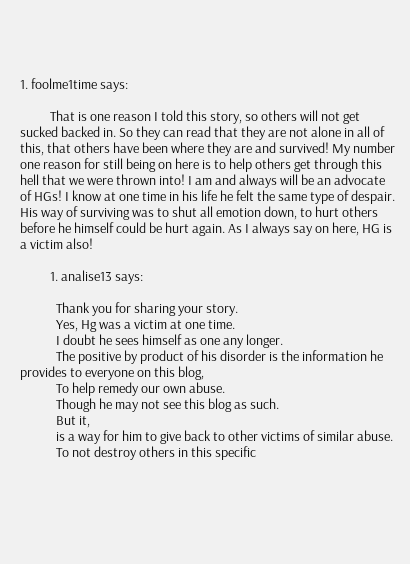1. foolme1time says:

          That is one reason I told this story, so others will not get sucked backed in. So they can read that they are not alone in all of this, that others have been where they are and survived! My number one reason for still being on here is to help others get through this hell that we were thrown into! I am and always will be an advocate of HGs! I know at one time in his life he felt the same type of despair. His way of surviving was to shut all emotion down, to hurt others before he himself could be hurt again. As I always say on here, HG is a victim also!

          1. analise13 says:

            Thank you for sharing your story.
            Yes, Hg was a victim at one time.
            I doubt he sees himself as one any longer.
            The positive by product of his disorder is the information he provides to everyone on this blog,
            To help remedy our own abuse.
            Though he may not see this blog as such.
            But it,
            is a way for him to give back to other victims of similar abuse.
            To not destroy others in this specific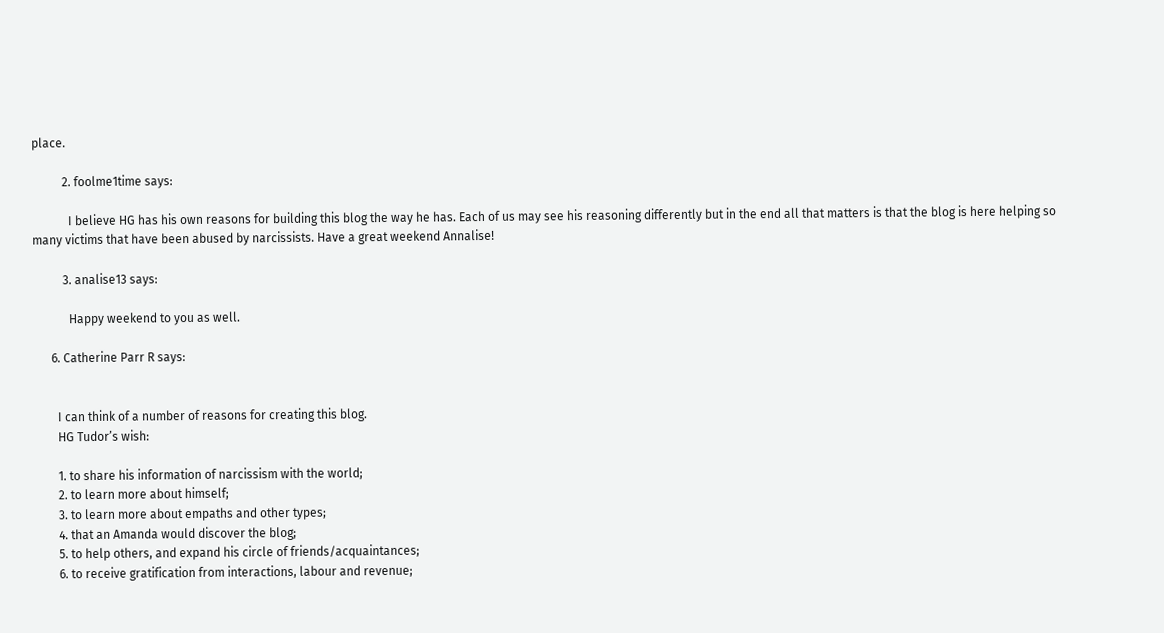place.

          2. foolme1time says:

            I believe HG has his own reasons for building this blog the way he has. Each of us may see his reasoning differently but in the end all that matters is that the blog is here helping so many victims that have been abused by narcissists. Have a great weekend Annalise!

          3. analise13 says:

            Happy weekend to you as well.

      6. Catherine Parr R says:


        I can think of a number of reasons for creating this blog.
        HG Tudor’s wish:

        1. to share his information of narcissism with the world;
        2. to learn more about himself;
        3. to learn more about empaths and other types;
        4. that an Amanda would discover the blog;
        5. to help others, and expand his circle of friends/acquaintances;
        6. to receive gratification from interactions, labour and revenue;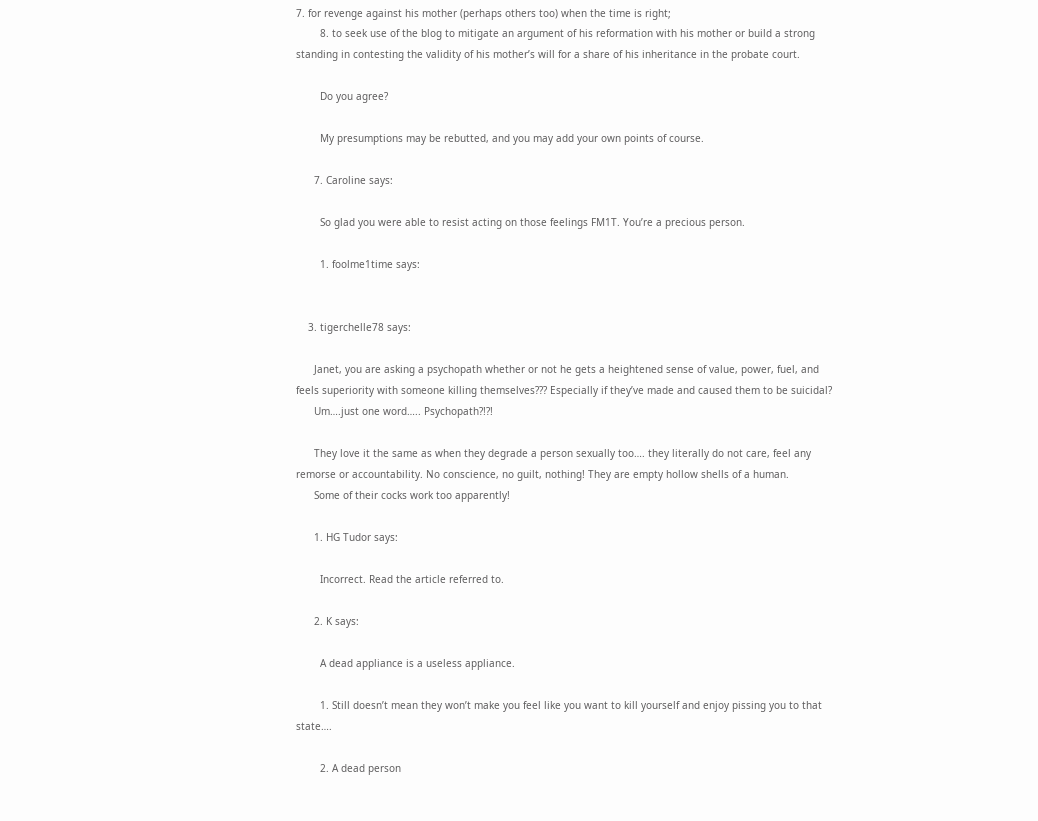7. for revenge against his mother (perhaps others too) when the time is right;
        8. to seek use of the blog to mitigate an argument of his reformation with his mother or build a strong standing in contesting the validity of his mother’s will for a share of his inheritance in the probate court.

        Do you agree?

        My presumptions may be rebutted, and you may add your own points of course.

      7. Caroline says:

        So glad you were able to resist acting on those feelings FM1T. You’re a precious person.

        1. foolme1time says:


    3. tigerchelle78 says:

      Janet, you are asking a psychopath whether or not he gets a heightened sense of value, power, fuel, and feels superiority with someone killing themselves??? Especially if they’ve made and caused them to be suicidal?
      Um….just one word….. Psychopath?!?!

      They love it the same as when they degrade a person sexually too…. they literally do not care, feel any remorse or accountability. No conscience, no guilt, nothing! They are empty hollow shells of a human.
      Some of their cocks work too apparently!

      1. HG Tudor says:

        Incorrect. Read the article referred to.

      2. K says:

        A dead appliance is a useless appliance.

        1. Still doesn’t mean they won’t make you feel like you want to kill yourself and enjoy pissing you to that state….

        2. A dead person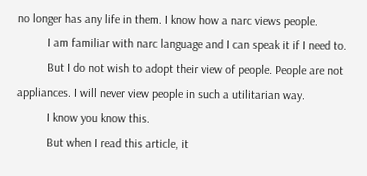no longer has any life in them. I know how a narc views people.
          I am familiar with narc language and I can speak it if I need to.
          But I do not wish to adopt their view of people. People are not appliances. I will never view people in such a utilitarian way.
          I know you know this.
          But when I read this article, it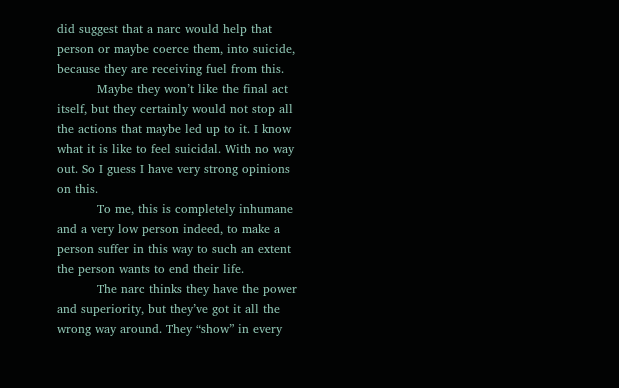did suggest that a narc would help that person or maybe coerce them, into suicide, because they are receiving fuel from this.
          Maybe they won’t like the final act itself, but they certainly would not stop all the actions that maybe led up to it. I know what it is like to feel suicidal. With no way out. So I guess I have very strong opinions on this.
          To me, this is completely inhumane and a very low person indeed, to make a person suffer in this way to such an extent the person wants to end their life.
          The narc thinks they have the power and superiority, but they’ve got it all the wrong way around. They “show” in every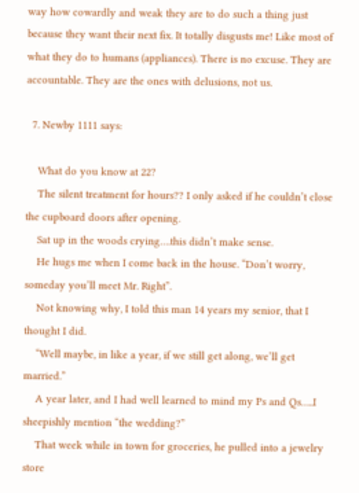way how cowardly and weak they are to do such a thing just because they want their next fix. It totally disgusts me! Like most of what they do to humans (appliances). There is no excuse. They are accountable. They are the ones with delusions, not us.

  7. Newby 1111 says:

    What do you know at 22?
    The silent treatment for hours?? I only asked if he couldn’t close the cupboard doors after opening.
    Sat up in the woods crying….this didn’t make sense.
    He hugs me when I come back in the house. “Don’t worry, someday you’ll meet Mr. Right”.
    Not knowing why, I told this man 14 years my senior, that I thought I did.
    “Well maybe, in like a year, if we still get along, we’ll get married.”
    A year later, and I had well learned to mind my Ps and Qs…..I sheepishly mention “the wedding?”
    That week while in town for groceries, he pulled into a jewelry store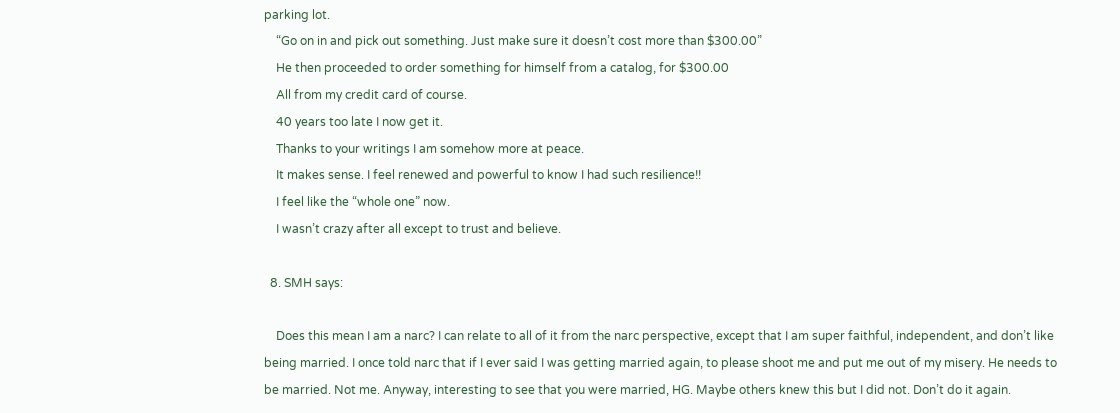parking lot.
    “Go on in and pick out something. Just make sure it doesn’t cost more than $300.00”
    He then proceeded to order something for himself from a catalog, for $300.00
    All from my credit card of course.
    40 years too late I now get it.
    Thanks to your writings I am somehow more at peace.
    It makes sense. I feel renewed and powerful to know I had such resilience!!
    I feel like the “whole one” now.
    I wasn’t crazy after all except to trust and believe.

  8. SMH says:

    Does this mean I am a narc? I can relate to all of it from the narc perspective, except that I am super faithful, independent, and don’t like being married. I once told narc that if I ever said I was getting married again, to please shoot me and put me out of my misery. He needs to be married. Not me. Anyway, interesting to see that you were married, HG. Maybe others knew this but I did not. Don’t do it again.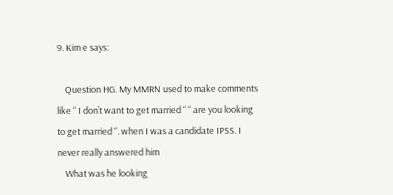9. Kim e says:

    Question HG. My MMRN used to make comments like “ I don’t want to get married “ “ are you looking to get married “. when I was a candidate IPSS. I never really answered him
    What was he looking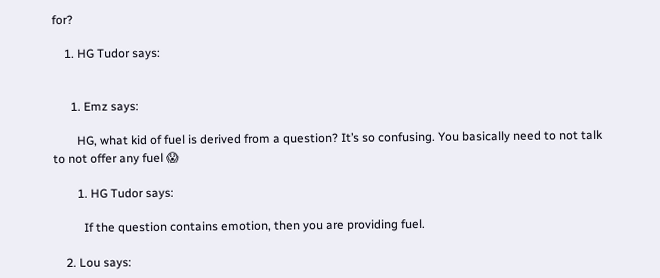for?

    1. HG Tudor says:


      1. Emz says:

        HG, what kid of fuel is derived from a question? It’s so confusing. You basically need to not talk to not offer any fuel 😱

        1. HG Tudor says:

          If the question contains emotion, then you are providing fuel.

    2. Lou says: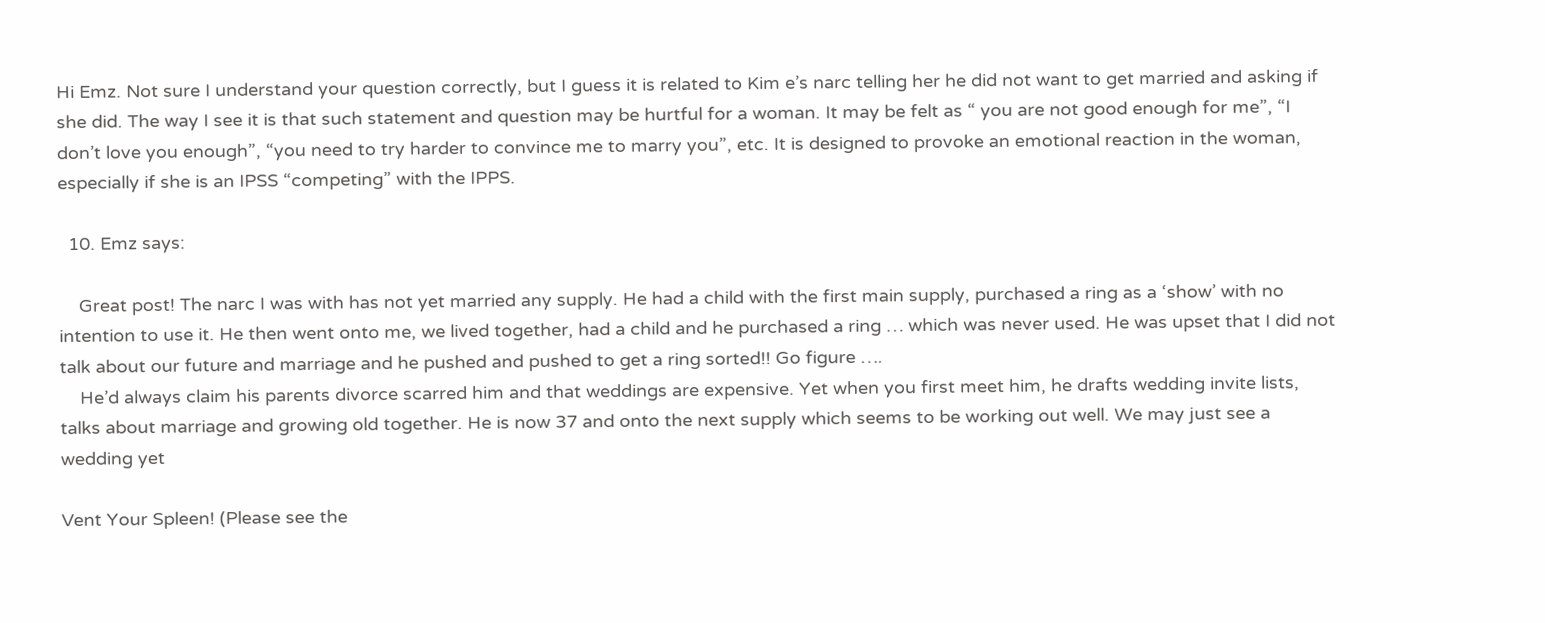Hi Emz. Not sure I understand your question correctly, but I guess it is related to Kim e’s narc telling her he did not want to get married and asking if she did. The way I see it is that such statement and question may be hurtful for a woman. It may be felt as “ you are not good enough for me”, “I don’t love you enough”, “you need to try harder to convince me to marry you”, etc. It is designed to provoke an emotional reaction in the woman, especially if she is an IPSS “competing” with the IPPS.

  10. Emz says:

    Great post! The narc I was with has not yet married any supply. He had a child with the first main supply, purchased a ring as a ‘show’ with no intention to use it. He then went onto me, we lived together, had a child and he purchased a ring … which was never used. He was upset that I did not talk about our future and marriage and he pushed and pushed to get a ring sorted!! Go figure ….
    He’d always claim his parents divorce scarred him and that weddings are expensive. Yet when you first meet him, he drafts wedding invite lists, talks about marriage and growing old together. He is now 37 and onto the next supply which seems to be working out well. We may just see a wedding yet

Vent Your Spleen! (Please see the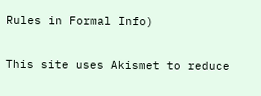Rules in Formal Info)

This site uses Akismet to reduce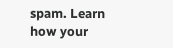spam. Learn how your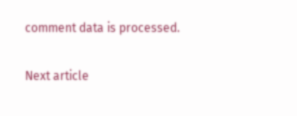comment data is processed.

Next article